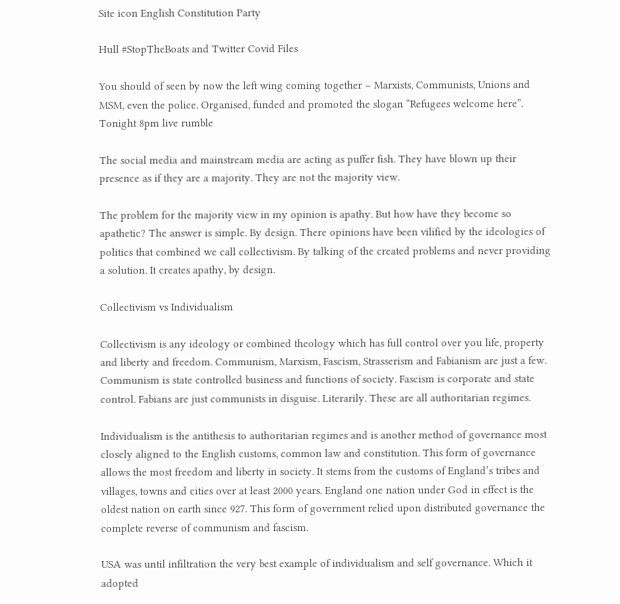Site icon English Constitution Party

Hull #StopTheBoats and Twitter Covid Files

You should of seen by now the left wing coming together – Marxists, Communists, Unions and MSM, even the police. Organised, funded and promoted the slogan “Refugees welcome here”. Tonight 8pm live rumble

The social media and mainstream media are acting as puffer fish. They have blown up their presence as if they are a majority. They are not the majority view.

The problem for the majority view in my opinion is apathy. But how have they become so apathetic? The answer is simple. By design. There opinions have been vilified by the ideologies of politics that combined we call collectivism. By talking of the created problems and never providing a solution. It creates apathy, by design.

Collectivism vs Individualism

Collectivism is any ideology or combined theology which has full control over you life, property and liberty and freedom. Communism, Marxism, Fascism, Strasserism and Fabianism are just a few. Communism is state controlled business and functions of society. Fascism is corporate and state control. Fabians are just communists in disguise. Literarily. These are all authoritarian regimes.

Individualism is the antithesis to authoritarian regimes and is another method of governance most closely aligned to the English customs, common law and constitution. This form of governance allows the most freedom and liberty in society. It stems from the customs of England’s tribes and villages, towns and cities over at least 2000 years. England one nation under God in effect is the oldest nation on earth since 927. This form of government relied upon distributed governance the complete reverse of communism and fascism.

USA was until infiltration the very best example of individualism and self governance. Which it adopted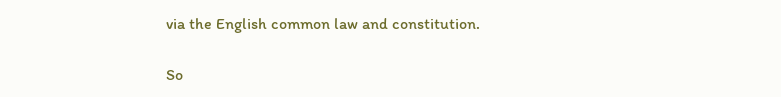via the English common law and constitution.

So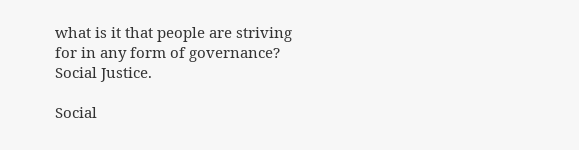what is it that people are striving for in any form of governance? Social Justice.

Social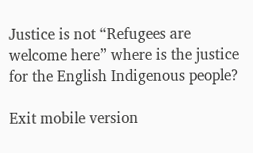Justice is not “Refugees are welcome here” where is the justice for the English Indigenous people?

Exit mobile version